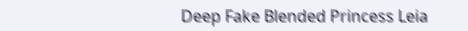Deep Fake Blended Princess Leia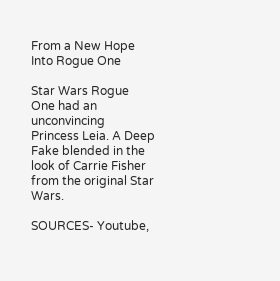From a New Hope Into Rogue One

Star Wars Rogue One had an unconvincing Princess Leia. A Deep Fake blended in the look of Carrie Fisher from the original Star Wars.

SOURCES- Youtube,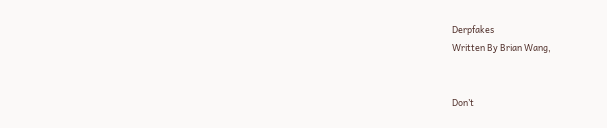Derpfakes
Written By Brian Wang,


Don’t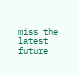miss the latest future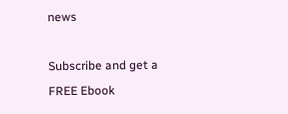news

Subscribe and get a FREE Ebook